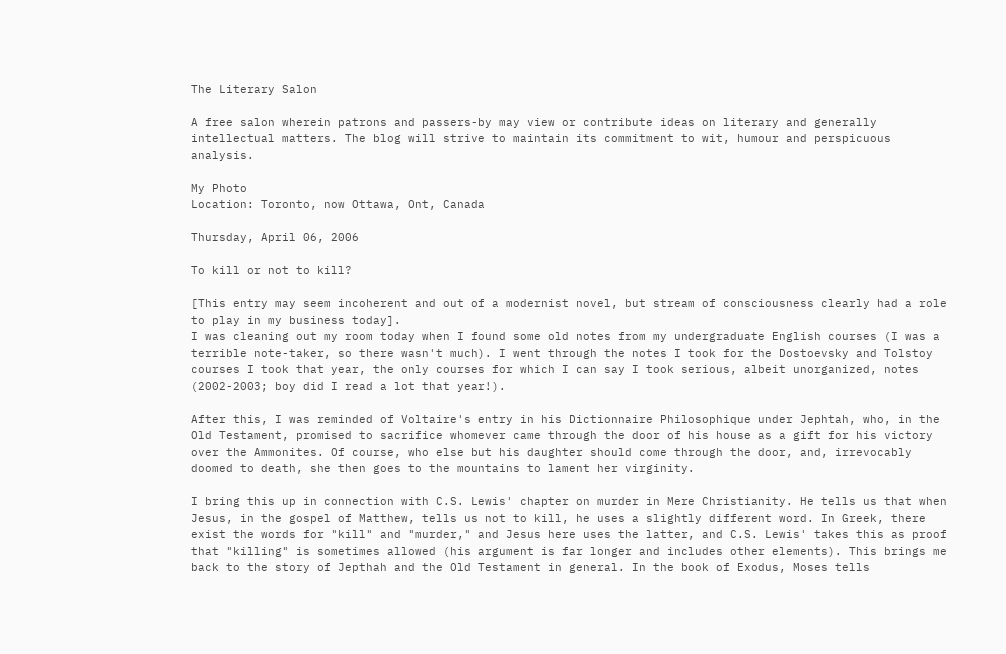The Literary Salon

A free salon wherein patrons and passers-by may view or contribute ideas on literary and generally intellectual matters. The blog will strive to maintain its commitment to wit, humour and perspicuous analysis.

My Photo
Location: Toronto, now Ottawa, Ont, Canada

Thursday, April 06, 2006

To kill or not to kill?

[This entry may seem incoherent and out of a modernist novel, but stream of consciousness clearly had a role to play in my business today].
I was cleaning out my room today when I found some old notes from my undergraduate English courses (I was a terrible note-taker, so there wasn't much). I went through the notes I took for the Dostoevsky and Tolstoy courses I took that year, the only courses for which I can say I took serious, albeit unorganized, notes (2002-2003; boy did I read a lot that year!).

After this, I was reminded of Voltaire's entry in his Dictionnaire Philosophique under Jephtah, who, in the Old Testament, promised to sacrifice whomever came through the door of his house as a gift for his victory over the Ammonites. Of course, who else but his daughter should come through the door, and, irrevocably doomed to death, she then goes to the mountains to lament her virginity.

I bring this up in connection with C.S. Lewis' chapter on murder in Mere Christianity. He tells us that when Jesus, in the gospel of Matthew, tells us not to kill, he uses a slightly different word. In Greek, there exist the words for "kill" and "murder," and Jesus here uses the latter, and C.S. Lewis' takes this as proof that "killing" is sometimes allowed (his argument is far longer and includes other elements). This brings me back to the story of Jepthah and the Old Testament in general. In the book of Exodus, Moses tells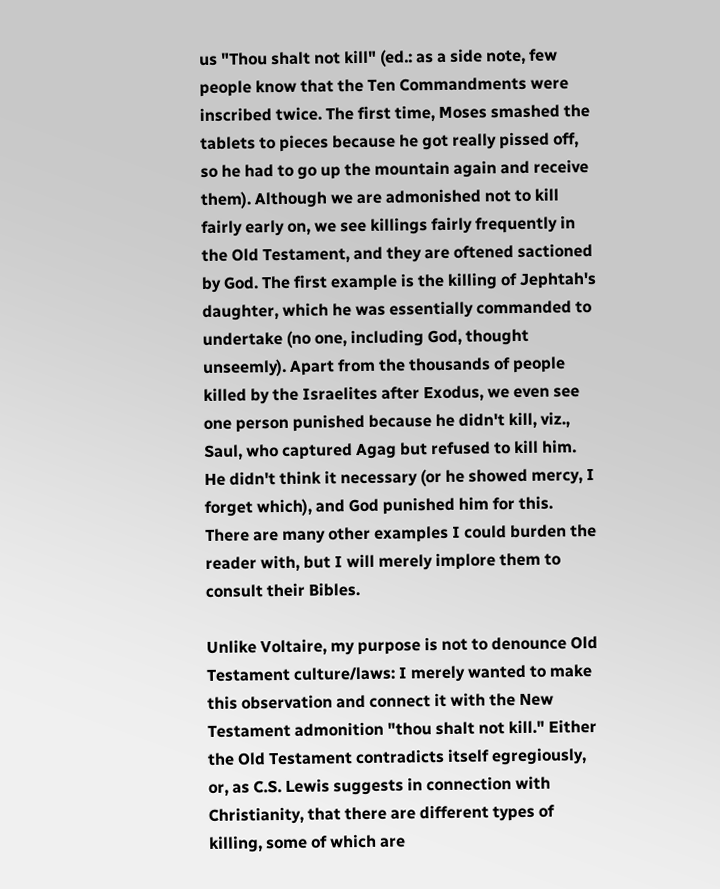us "Thou shalt not kill" (ed.: as a side note, few people know that the Ten Commandments were inscribed twice. The first time, Moses smashed the tablets to pieces because he got really pissed off, so he had to go up the mountain again and receive them). Although we are admonished not to kill fairly early on, we see killings fairly frequently in the Old Testament, and they are oftened sactioned by God. The first example is the killing of Jephtah's daughter, which he was essentially commanded to undertake (no one, including God, thought unseemly). Apart from the thousands of people killed by the Israelites after Exodus, we even see one person punished because he didn't kill, viz., Saul, who captured Agag but refused to kill him. He didn't think it necessary (or he showed mercy, I forget which), and God punished him for this. There are many other examples I could burden the reader with, but I will merely implore them to consult their Bibles.

Unlike Voltaire, my purpose is not to denounce Old Testament culture/laws: I merely wanted to make this observation and connect it with the New Testament admonition "thou shalt not kill." Either the Old Testament contradicts itself egregiously, or, as C.S. Lewis suggests in connection with Christianity, that there are different types of killing, some of which are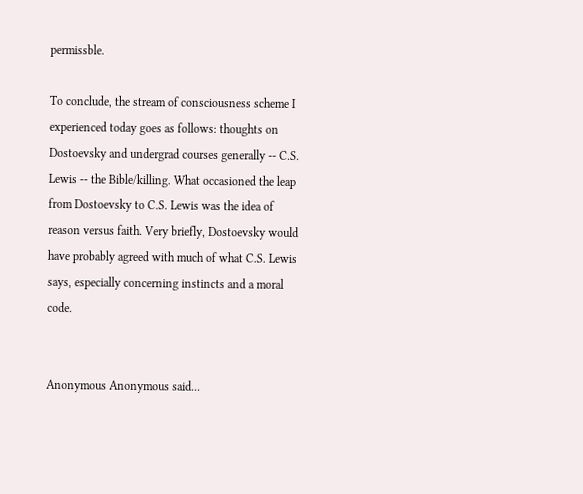permissble.

To conclude, the stream of consciousness scheme I experienced today goes as follows: thoughts on Dostoevsky and undergrad courses generally -- C.S. Lewis -- the Bible/killing. What occasioned the leap from Dostoevsky to C.S. Lewis was the idea of reason versus faith. Very briefly, Dostoevsky would have probably agreed with much of what C.S. Lewis says, especially concerning instincts and a moral code.


Anonymous Anonymous said...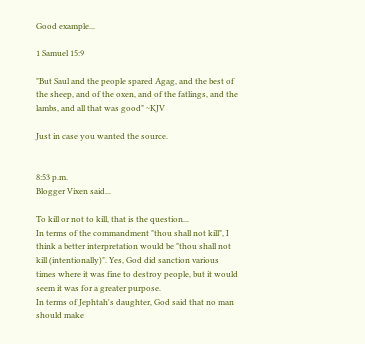Good example...

1 Samuel 15:9

"But Saul and the people spared Agag, and the best of the sheep, and of the oxen, and of the fatlings, and the lambs, and all that was good" ~KJV

Just in case you wanted the source.


8:53 p.m.
Blogger Vixen said...

To kill or not to kill, that is the question...
In terms of the commandment "thou shall not kill", I think a better interpretation would be "thou shall not kill (intentionally)". Yes, God did sanction various times where it was fine to destroy people, but it would seem it was for a greater purpose.
In terms of Jephtah's daughter, God said that no man should make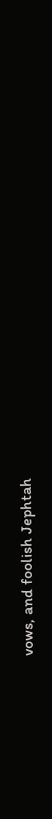vows, and foolish Jephtah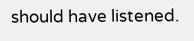should have listened.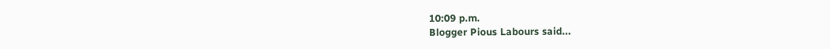10:09 p.m.
Blogger Pious Labours said...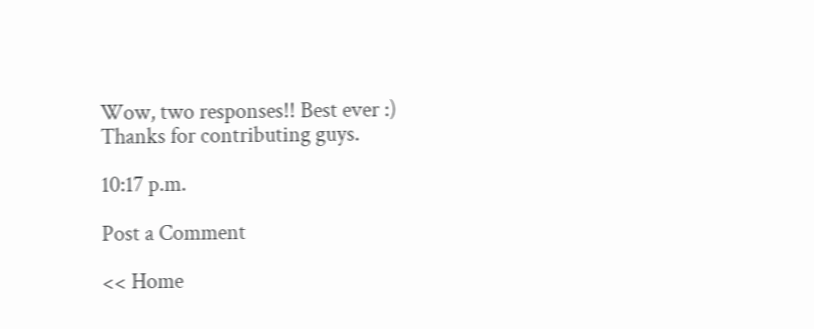Wow, two responses!! Best ever :)
Thanks for contributing guys.

10:17 p.m.

Post a Comment

<< Home